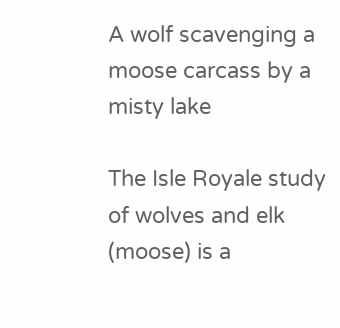A wolf scavenging a moose carcass by a misty lake

The Isle Royale study of wolves and elk (moose) is a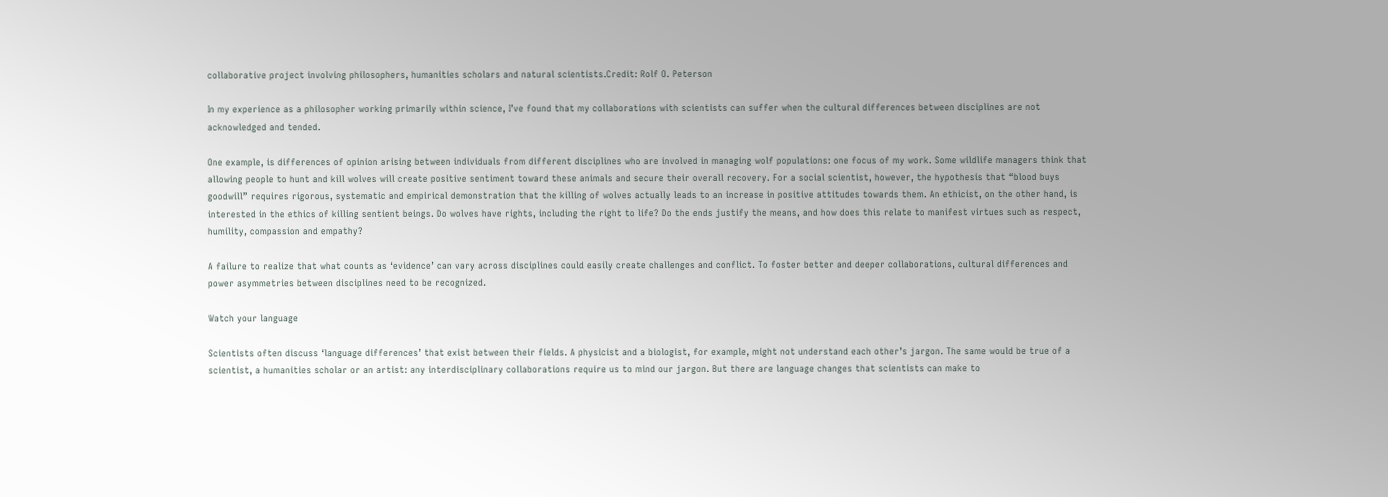collaborative project involving philosophers, humanities scholars and natural scientists.Credit: Rolf O. Peterson

In my experience as a philosopher working primarily within science, I’ve found that my collaborations with scientists can suffer when the cultural differences between disciplines are not acknowledged and tended.

One example, is differences of opinion arising between individuals from different disciplines who are involved in managing wolf populations: one focus of my work. Some wildlife managers think that allowing people to hunt and kill wolves will create positive sentiment toward these animals and secure their overall recovery. For a social scientist, however, the hypothesis that “blood buys goodwill” requires rigorous, systematic and empirical demonstration that the killing of wolves actually leads to an increase in positive attitudes towards them. An ethicist, on the other hand, is interested in the ethics of killing sentient beings. Do wolves have rights, including the right to life? Do the ends justify the means, and how does this relate to manifest virtues such as respect, humility, compassion and empathy?

A failure to realize that what counts as ‘evidence’ can vary across disciplines could easily create challenges and conflict. To foster better and deeper collaborations, cultural differences and power asymmetries between disciplines need to be recognized.

Watch your language

Scientists often discuss ‘language differences’ that exist between their fields. A physicist and a biologist, for example, might not understand each other’s jargon. The same would be true of a scientist, a humanities scholar or an artist: any interdisciplinary collaborations require us to mind our jargon. But there are language changes that scientists can make to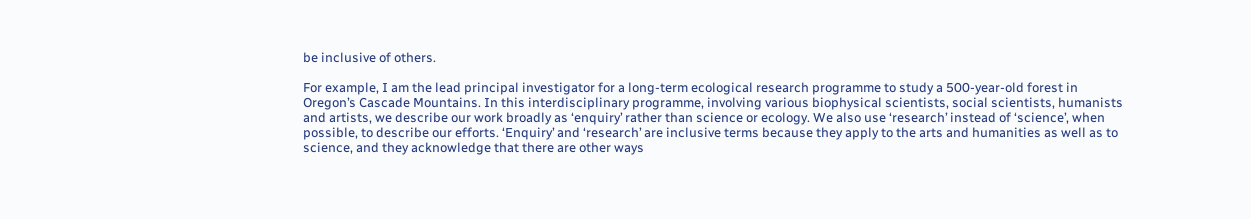be inclusive of others.

For example, I am the lead principal investigator for a long-term ecological research programme to study a 500-year-old forest in Oregon’s Cascade Mountains. In this interdisciplinary programme, involving various biophysical scientists, social scientists, humanists and artists, we describe our work broadly as ‘enquiry’ rather than science or ecology. We also use ‘research’ instead of ‘science’, when possible, to describe our efforts. ‘Enquiry’ and ‘research’ are inclusive terms because they apply to the arts and humanities as well as to science, and they acknowledge that there are other ways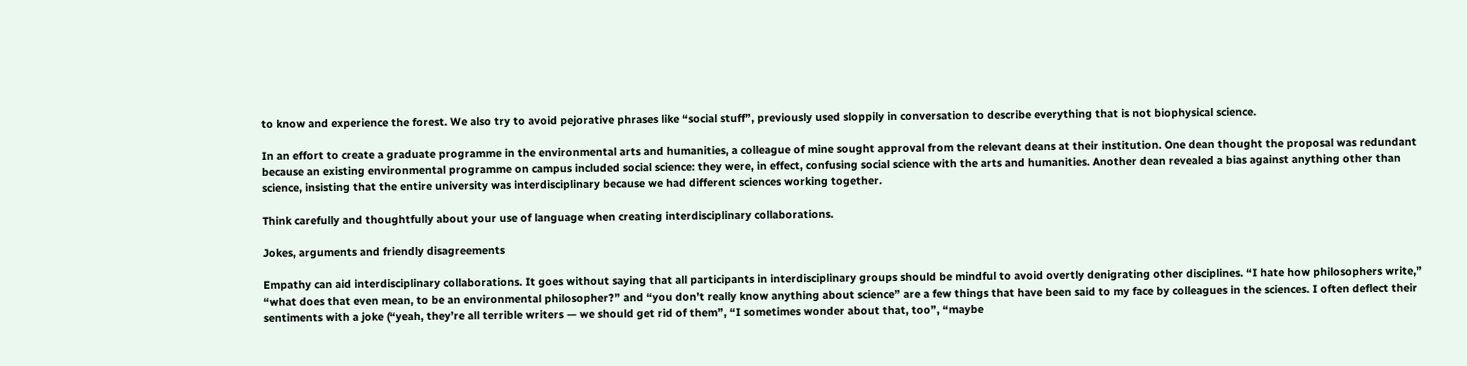to know and experience the forest. We also try to avoid pejorative phrases like “social stuff”, previously used sloppily in conversation to describe everything that is not biophysical science.

In an effort to create a graduate programme in the environmental arts and humanities, a colleague of mine sought approval from the relevant deans at their institution. One dean thought the proposal was redundant because an existing environmental programme on campus included social science: they were, in effect, confusing social science with the arts and humanities. Another dean revealed a bias against anything other than science, insisting that the entire university was interdisciplinary because we had different sciences working together.

Think carefully and thoughtfully about your use of language when creating interdisciplinary collaborations.

Jokes, arguments and friendly disagreements

Empathy can aid interdisciplinary collaborations. It goes without saying that all participants in interdisciplinary groups should be mindful to avoid overtly denigrating other disciplines. “I hate how philosophers write,” “what does that even mean, to be an environmental philosopher?” and “you don’t really know anything about science” are a few things that have been said to my face by colleagues in the sciences. I often deflect their sentiments with a joke (“yeah, they’re all terrible writers — we should get rid of them”, “I sometimes wonder about that, too”, “maybe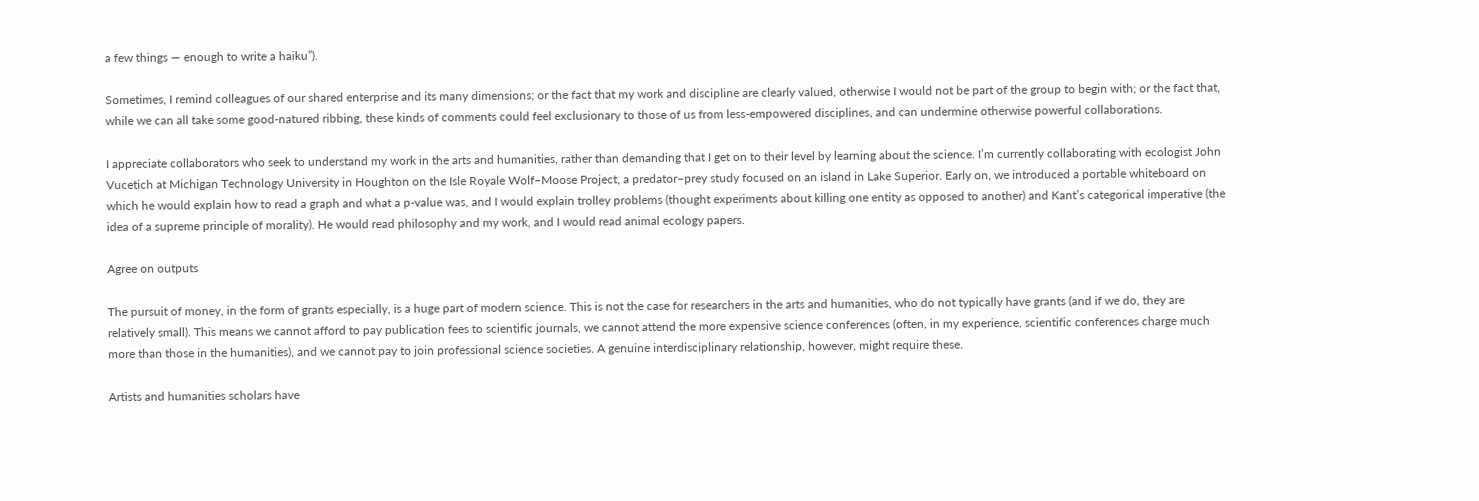a few things — enough to write a haiku”).

Sometimes, I remind colleagues of our shared enterprise and its many dimensions; or the fact that my work and discipline are clearly valued, otherwise I would not be part of the group to begin with; or the fact that, while we can all take some good-natured ribbing, these kinds of comments could feel exclusionary to those of us from less-empowered disciplines, and can undermine otherwise powerful collaborations.

I appreciate collaborators who seek to understand my work in the arts and humanities, rather than demanding that I get on to their level by learning about the science. I’m currently collaborating with ecologist John Vucetich at Michigan Technology University in Houghton on the Isle Royale Wolf–Moose Project, a predator–prey study focused on an island in Lake Superior. Early on, we introduced a portable whiteboard on which he would explain how to read a graph and what a p-value was, and I would explain trolley problems (thought experiments about killing one entity as opposed to another) and Kant’s categorical imperative (the idea of a supreme principle of morality). He would read philosophy and my work, and I would read animal ecology papers.

Agree on outputs

The pursuit of money, in the form of grants especially, is a huge part of modern science. This is not the case for researchers in the arts and humanities, who do not typically have grants (and if we do, they are relatively small). This means we cannot afford to pay publication fees to scientific journals, we cannot attend the more expensive science conferences (often, in my experience, scientific conferences charge much more than those in the humanities), and we cannot pay to join professional science societies. A genuine interdisciplinary relationship, however, might require these.

Artists and humanities scholars have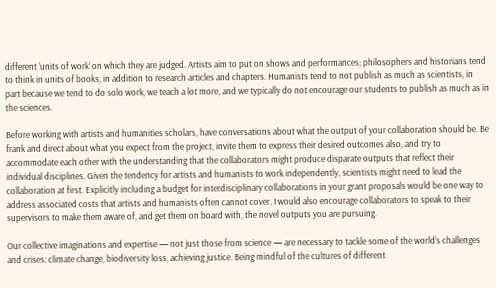different ‘units of work’ on which they are judged. Artists aim to put on shows and performances; philosophers and historians tend to think in units of books, in addition to research articles and chapters. Humanists tend to not publish as much as scientists, in part because we tend to do solo work, we teach a lot more, and we typically do not encourage our students to publish as much as in the sciences.

Before working with artists and humanities scholars, have conversations about what the output of your collaboration should be. Be frank and direct about what you expect from the project, invite them to express their desired outcomes also, and try to accommodate each other with the understanding that the collaborators might produce disparate outputs that reflect their individual disciplines. Given the tendency for artists and humanists to work independently, scientists might need to lead the collaboration at first. Explicitly including a budget for interdisciplinary collaborations in your grant proposals would be one way to address associated costs that artists and humanists often cannot cover. I would also encourage collaborators to speak to their supervisors to make them aware of, and get them on board with, the novel outputs you are pursuing.

Our collective imaginations and expertise — not just those from science — are necessary to tackle some of the world’s challenges and crises: climate change, biodiversity loss, achieving justice. Being mindful of the cultures of different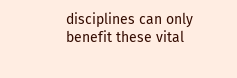disciplines can only benefit these vital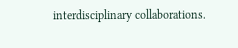interdisciplinary collaborations.